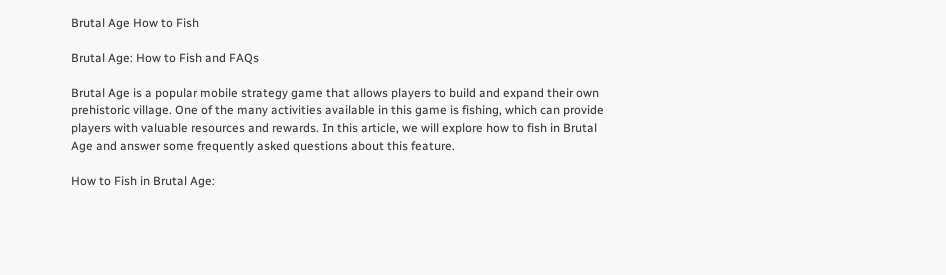Brutal Age How to Fish

Brutal Age: How to Fish and FAQs

Brutal Age is a popular mobile strategy game that allows players to build and expand their own prehistoric village. One of the many activities available in this game is fishing, which can provide players with valuable resources and rewards. In this article, we will explore how to fish in Brutal Age and answer some frequently asked questions about this feature.

How to Fish in Brutal Age: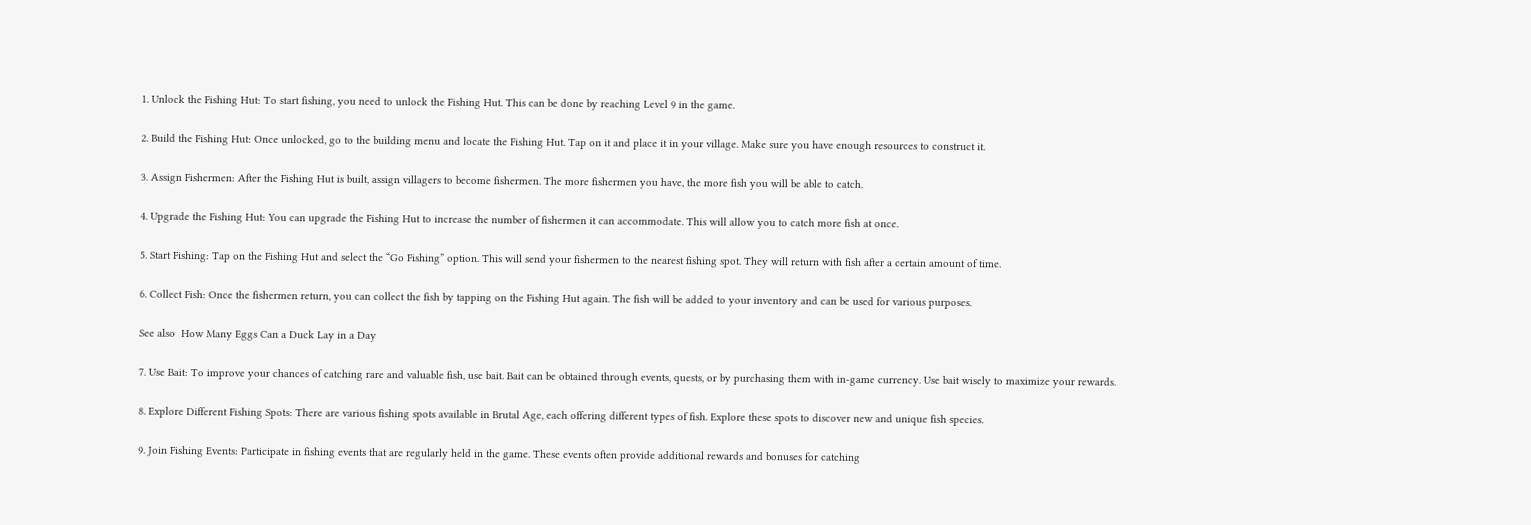1. Unlock the Fishing Hut: To start fishing, you need to unlock the Fishing Hut. This can be done by reaching Level 9 in the game.

2. Build the Fishing Hut: Once unlocked, go to the building menu and locate the Fishing Hut. Tap on it and place it in your village. Make sure you have enough resources to construct it.

3. Assign Fishermen: After the Fishing Hut is built, assign villagers to become fishermen. The more fishermen you have, the more fish you will be able to catch.

4. Upgrade the Fishing Hut: You can upgrade the Fishing Hut to increase the number of fishermen it can accommodate. This will allow you to catch more fish at once.

5. Start Fishing: Tap on the Fishing Hut and select the “Go Fishing” option. This will send your fishermen to the nearest fishing spot. They will return with fish after a certain amount of time.

6. Collect Fish: Once the fishermen return, you can collect the fish by tapping on the Fishing Hut again. The fish will be added to your inventory and can be used for various purposes.

See also  How Many Eggs Can a Duck Lay in a Day

7. Use Bait: To improve your chances of catching rare and valuable fish, use bait. Bait can be obtained through events, quests, or by purchasing them with in-game currency. Use bait wisely to maximize your rewards.

8. Explore Different Fishing Spots: There are various fishing spots available in Brutal Age, each offering different types of fish. Explore these spots to discover new and unique fish species.

9. Join Fishing Events: Participate in fishing events that are regularly held in the game. These events often provide additional rewards and bonuses for catching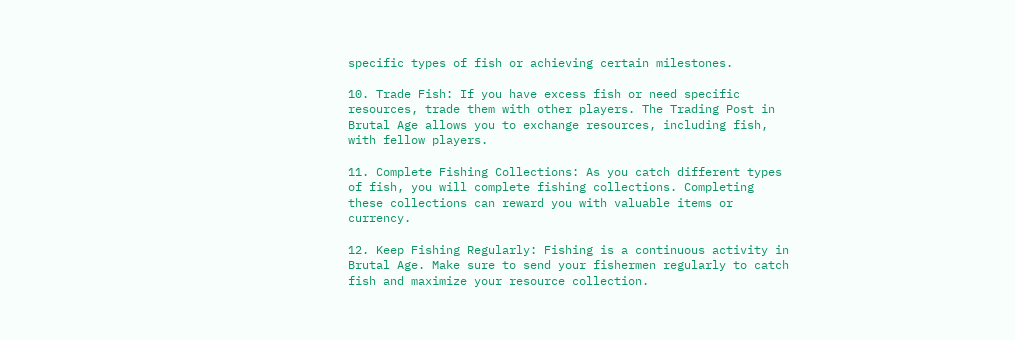specific types of fish or achieving certain milestones.

10. Trade Fish: If you have excess fish or need specific resources, trade them with other players. The Trading Post in Brutal Age allows you to exchange resources, including fish, with fellow players.

11. Complete Fishing Collections: As you catch different types of fish, you will complete fishing collections. Completing these collections can reward you with valuable items or currency.

12. Keep Fishing Regularly: Fishing is a continuous activity in Brutal Age. Make sure to send your fishermen regularly to catch fish and maximize your resource collection.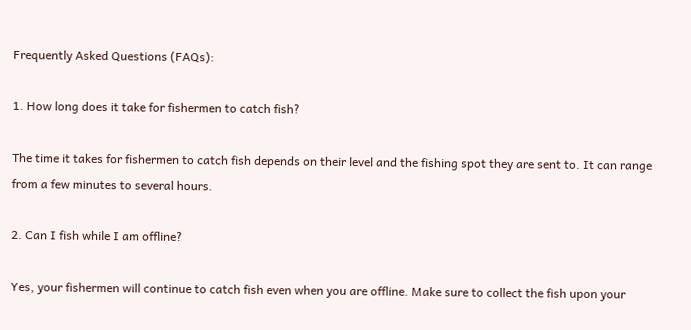Frequently Asked Questions (FAQs):

1. How long does it take for fishermen to catch fish?

The time it takes for fishermen to catch fish depends on their level and the fishing spot they are sent to. It can range from a few minutes to several hours.

2. Can I fish while I am offline?

Yes, your fishermen will continue to catch fish even when you are offline. Make sure to collect the fish upon your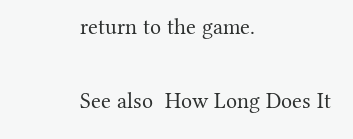return to the game.

See also  How Long Does It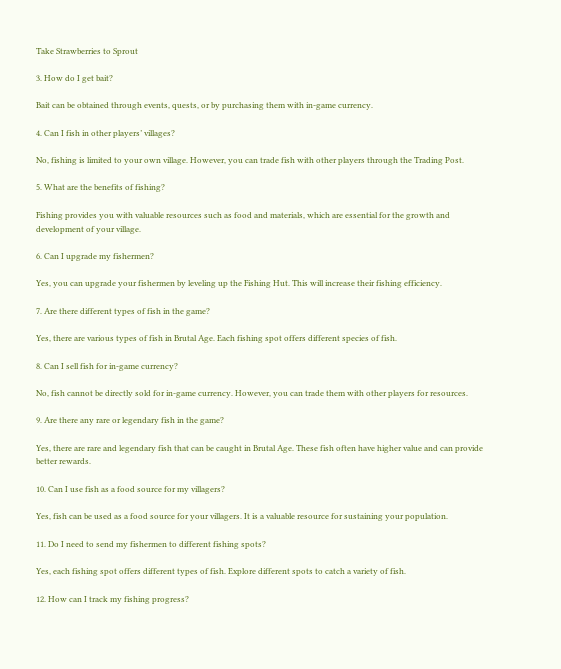Take Strawberries to Sprout

3. How do I get bait?

Bait can be obtained through events, quests, or by purchasing them with in-game currency.

4. Can I fish in other players’ villages?

No, fishing is limited to your own village. However, you can trade fish with other players through the Trading Post.

5. What are the benefits of fishing?

Fishing provides you with valuable resources such as food and materials, which are essential for the growth and development of your village.

6. Can I upgrade my fishermen?

Yes, you can upgrade your fishermen by leveling up the Fishing Hut. This will increase their fishing efficiency.

7. Are there different types of fish in the game?

Yes, there are various types of fish in Brutal Age. Each fishing spot offers different species of fish.

8. Can I sell fish for in-game currency?

No, fish cannot be directly sold for in-game currency. However, you can trade them with other players for resources.

9. Are there any rare or legendary fish in the game?

Yes, there are rare and legendary fish that can be caught in Brutal Age. These fish often have higher value and can provide better rewards.

10. Can I use fish as a food source for my villagers?

Yes, fish can be used as a food source for your villagers. It is a valuable resource for sustaining your population.

11. Do I need to send my fishermen to different fishing spots?

Yes, each fishing spot offers different types of fish. Explore different spots to catch a variety of fish.

12. How can I track my fishing progress?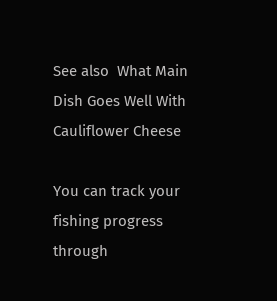See also  What Main Dish Goes Well With Cauliflower Cheese

You can track your fishing progress through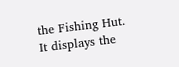the Fishing Hut. It displays the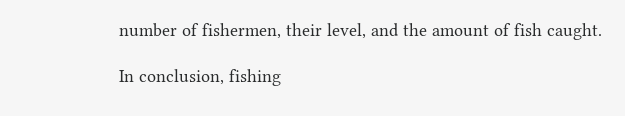number of fishermen, their level, and the amount of fish caught.

In conclusion, fishing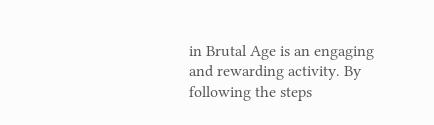in Brutal Age is an engaging and rewarding activity. By following the steps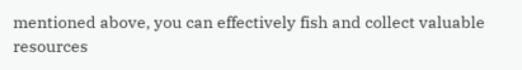mentioned above, you can effectively fish and collect valuable resources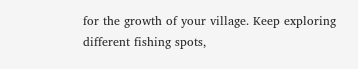for the growth of your village. Keep exploring different fishing spots,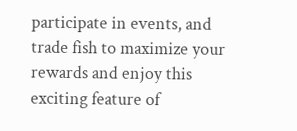participate in events, and trade fish to maximize your rewards and enjoy this exciting feature of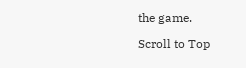the game.

Scroll to Top